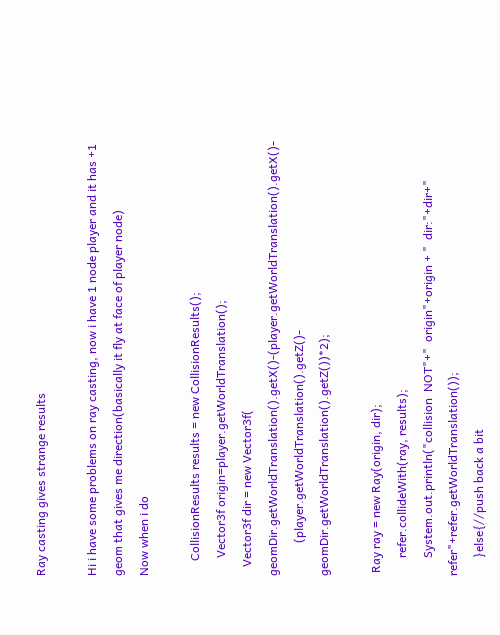Ray casting gives strange results

Hi i have some problems on ray casting, now i have 1 node player and it has +1 geom that gives me direction(basically it fly at face of player node)
Now when i do

     CollisionResults results = new CollisionResults();
      Vector3f origin=player.getWorldTranslation();
   Vector3f dir = new Vector3f( geomDir.getWorldTranslation().getX()-(player.getWorldTranslation().getX()-
           (player.getWorldTranslation().getZ()- geomDir.getWorldTranslation().getZ())*2);

 Ray ray = new Ray(origin, dir);
      refer.collideWith(ray, results);
      System.out.println("collision  NOT"+"  origin"+origin + "  dir:"+dir+"  refer"+refer.getWorldTranslation());
      }else{//push back a bit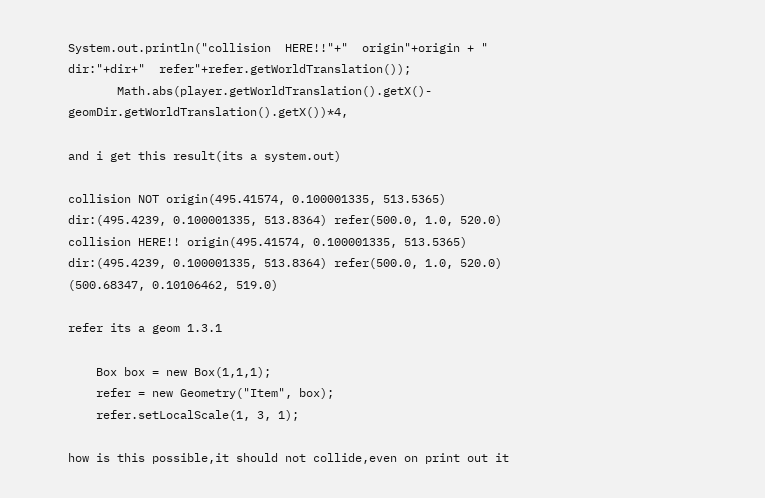System.out.println("collision  HERE!!"+"  origin"+origin + "  dir:"+dir+"  refer"+refer.getWorldTranslation());
       Math.abs(player.getWorldTranslation().getX()- geomDir.getWorldTranslation().getX())*4,

and i get this result(its a system.out)

collision NOT origin(495.41574, 0.100001335, 513.5365) dir:(495.4239, 0.100001335, 513.8364) refer(500.0, 1.0, 520.0)
collision HERE!! origin(495.41574, 0.100001335, 513.5365) dir:(495.4239, 0.100001335, 513.8364) refer(500.0, 1.0, 520.0)
(500.68347, 0.10106462, 519.0)

refer its a geom 1.3.1

    Box box = new Box(1,1,1);
    refer = new Geometry("Item", box);
    refer.setLocalScale(1, 3, 1);

how is this possible,it should not collide,even on print out it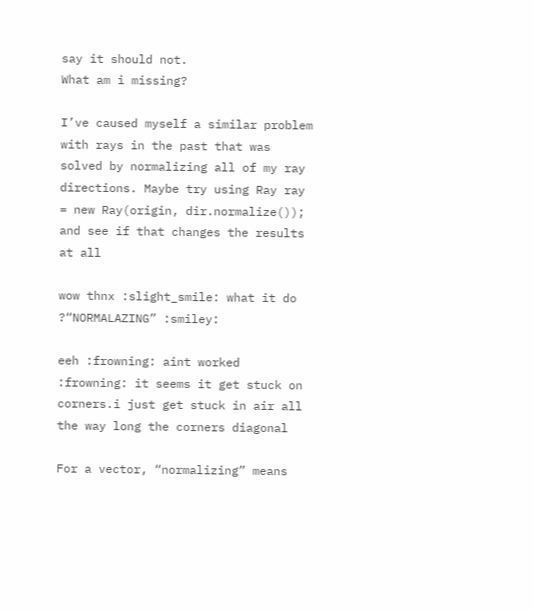say it should not.
What am i missing?

I’ve caused myself a similar problem with rays in the past that was solved by normalizing all of my ray directions. Maybe try using Ray ray = new Ray(origin, dir.normalize()); and see if that changes the results at all

wow thnx :slight_smile: what it do ?“NORMALAZING” :smiley:

eeh :frowning: aint worked :frowning: it seems it get stuck on corners.i just get stuck in air all the way long the corners diagonal

For a vector, “normalizing” means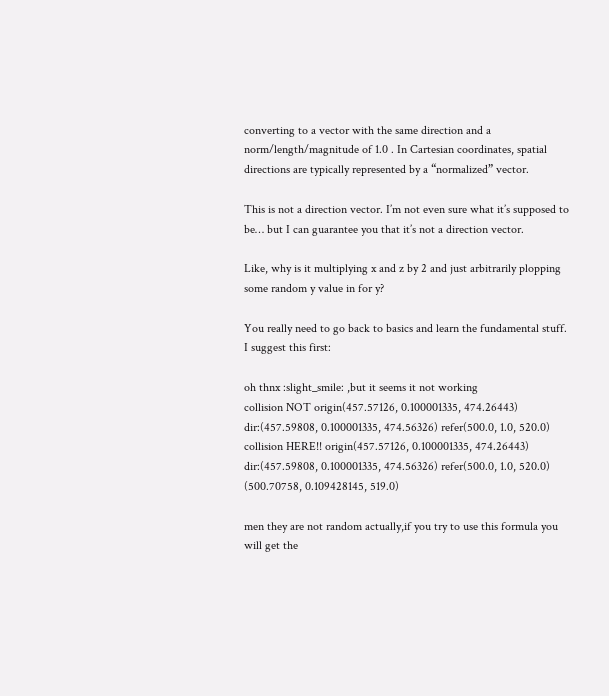converting to a vector with the same direction and a norm/length/magnitude of 1.0 . In Cartesian coordinates, spatial directions are typically represented by a “normalized” vector.

This is not a direction vector. I’m not even sure what it’s supposed to be… but I can guarantee you that it’s not a direction vector.

Like, why is it multiplying x and z by 2 and just arbitrarily plopping some random y value in for y?

You really need to go back to basics and learn the fundamental stuff. I suggest this first:

oh thnx :slight_smile: ,but it seems it not working
collision NOT origin(457.57126, 0.100001335, 474.26443) dir:(457.59808, 0.100001335, 474.56326) refer(500.0, 1.0, 520.0)
collision HERE!! origin(457.57126, 0.100001335, 474.26443) dir:(457.59808, 0.100001335, 474.56326) refer(500.0, 1.0, 520.0)
(500.70758, 0.109428145, 519.0)

men they are not random actually,if you try to use this formula you will get the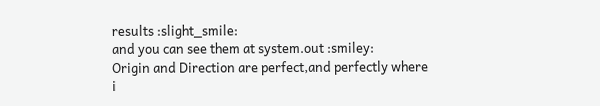results :slight_smile:
and you can see them at system.out :smiley:
Origin and Direction are perfect,and perfectly where i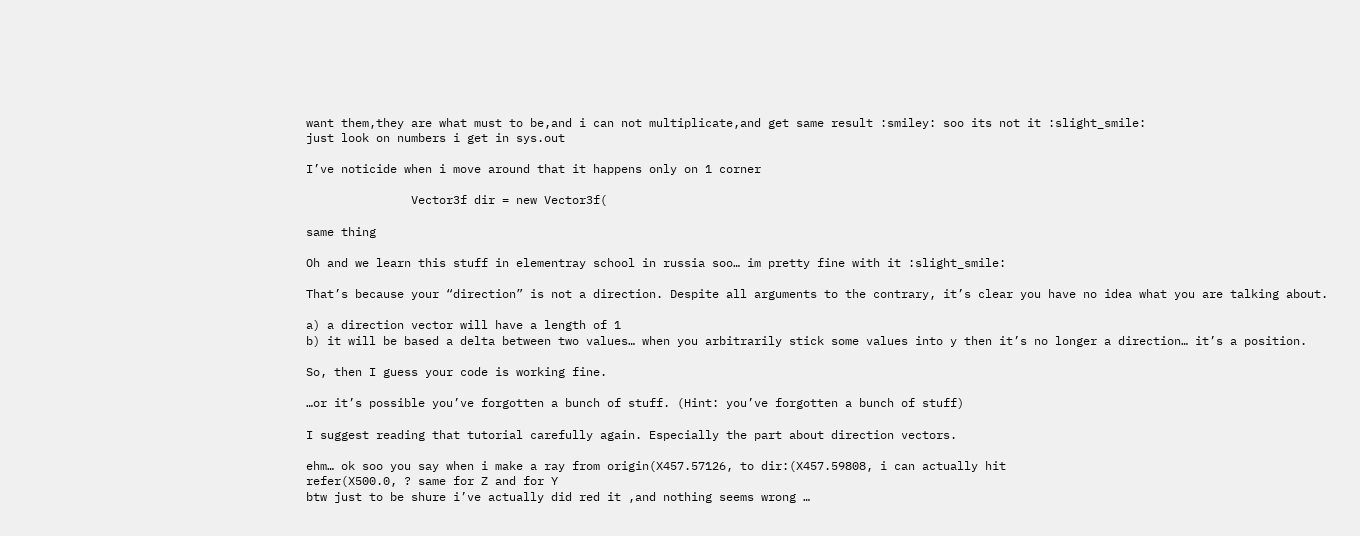want them,they are what must to be,and i can not multiplicate,and get same result :smiley: soo its not it :slight_smile:
just look on numbers i get in sys.out

I’ve noticide when i move around that it happens only on 1 corner

               Vector3f dir = new Vector3f(

same thing

Oh and we learn this stuff in elementray school in russia soo… im pretty fine with it :slight_smile:

That’s because your “direction” is not a direction. Despite all arguments to the contrary, it’s clear you have no idea what you are talking about.

a) a direction vector will have a length of 1
b) it will be based a delta between two values… when you arbitrarily stick some values into y then it’s no longer a direction… it’s a position.

So, then I guess your code is working fine.

…or it’s possible you’ve forgotten a bunch of stuff. (Hint: you’ve forgotten a bunch of stuff)

I suggest reading that tutorial carefully again. Especially the part about direction vectors.

ehm… ok soo you say when i make a ray from origin(X457.57126, to dir:(X457.59808, i can actually hit
refer(X500.0, ? same for Z and for Y
btw just to be shure i’ve actually did red it ,and nothing seems wrong …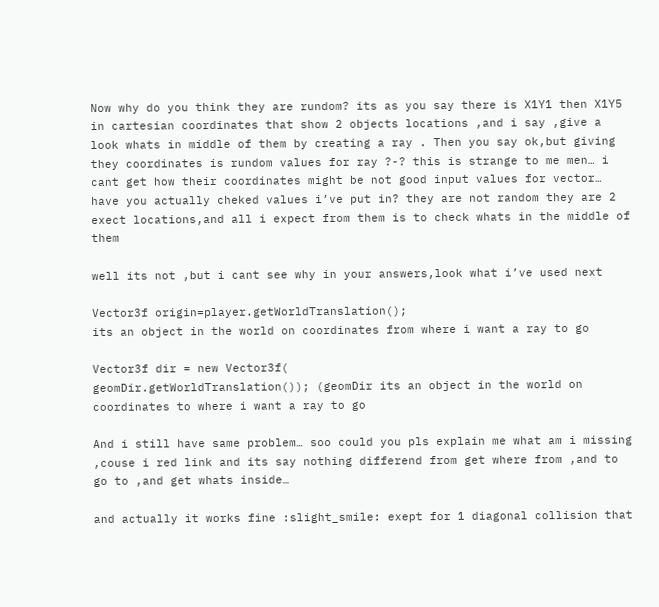Now why do you think they are rundom? its as you say there is X1Y1 then X1Y5 in cartesian coordinates that show 2 objects locations ,and i say ,give a look whats in middle of them by creating a ray . Then you say ok,but giving they coordinates is rundom values for ray ?-? this is strange to me men… i cant get how their coordinates might be not good input values for vector…
have you actually cheked values i’ve put in? they are not random they are 2 exect locations,and all i expect from them is to check whats in the middle of them

well its not ,but i cant see why in your answers,look what i’ve used next

Vector3f origin=player.getWorldTranslation();
its an object in the world on coordinates from where i want a ray to go

Vector3f dir = new Vector3f(
geomDir.getWorldTranslation()); (geomDir its an object in the world on coordinates to where i want a ray to go

And i still have same problem… soo could you pls explain me what am i missing ,couse i red link and its say nothing differend from get where from ,and to go to ,and get whats inside…

and actually it works fine :slight_smile: exept for 1 diagonal collision that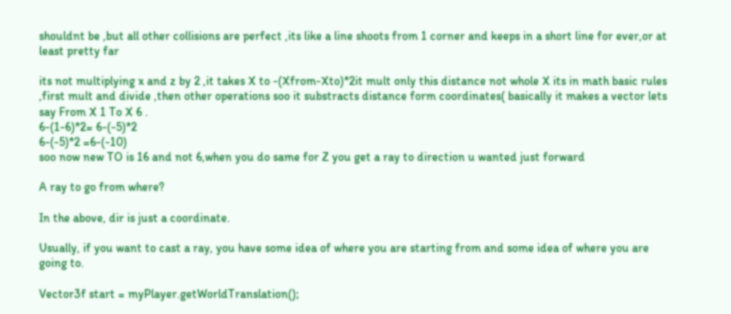shouldnt be ,but all other collisions are perfect ,its like a line shoots from 1 corner and keeps in a short line for ever,or at least pretty far

its not multiplying x and z by 2 ,it takes X to -(Xfrom-Xto)*2it mult only this distance not whole X its in math basic rules ,first mult and divide ,then other operations soo it substracts distance form coordinates( basically it makes a vector lets say From X 1 To X 6 .
6-(1-6)*2= 6-(-5)*2
6-(-5)*2 =6-(-10)
soo now new TO is 16 and not 6,when you do same for Z you get a ray to direction u wanted just forward

A ray to go from where?

In the above, dir is just a coordinate.

Usually, if you want to cast a ray, you have some idea of where you are starting from and some idea of where you are going to.

Vector3f start = myPlayer.getWorldTranslation();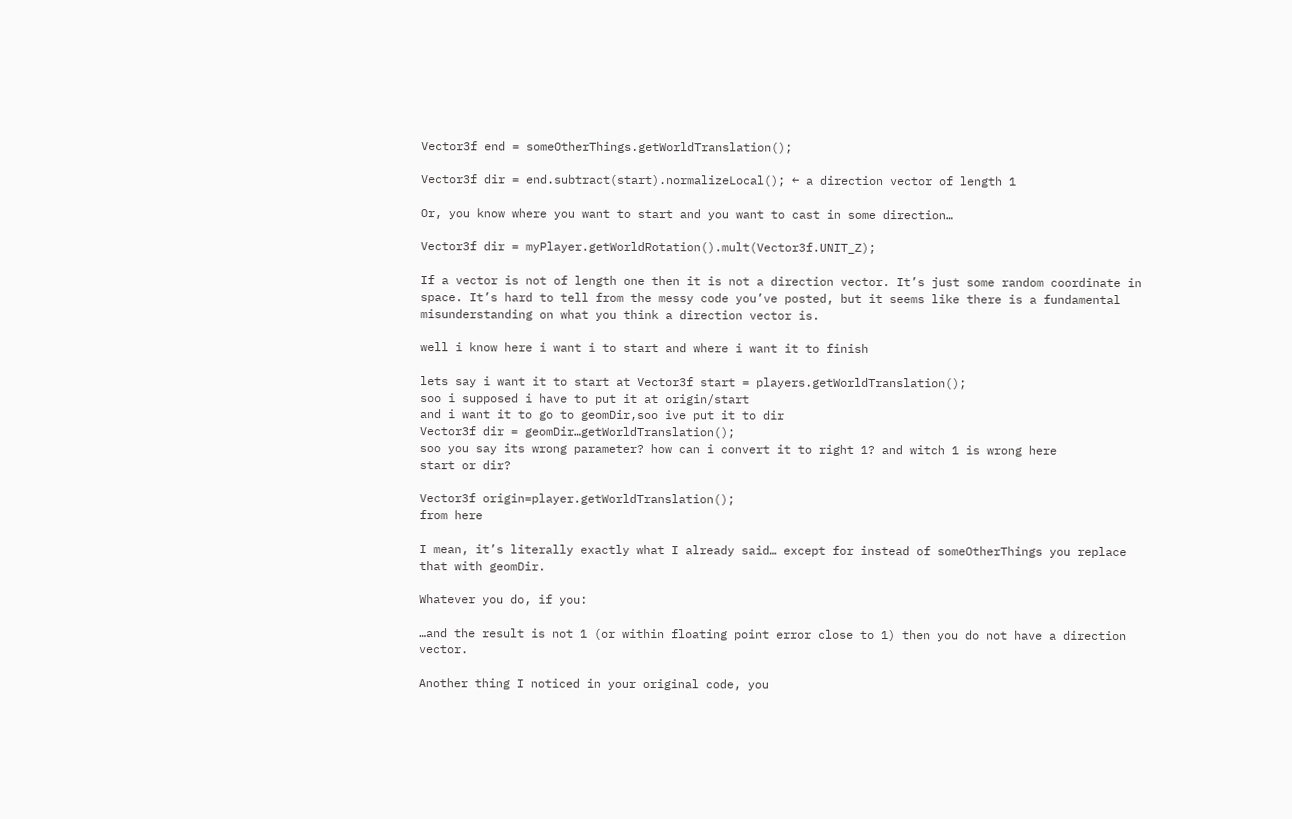Vector3f end = someOtherThings.getWorldTranslation();

Vector3f dir = end.subtract(start).normalizeLocal(); ← a direction vector of length 1

Or, you know where you want to start and you want to cast in some direction…

Vector3f dir = myPlayer.getWorldRotation().mult(Vector3f.UNIT_Z);

If a vector is not of length one then it is not a direction vector. It’s just some random coordinate in space. It’s hard to tell from the messy code you’ve posted, but it seems like there is a fundamental misunderstanding on what you think a direction vector is.

well i know here i want i to start and where i want it to finish

lets say i want it to start at Vector3f start = players.getWorldTranslation();
soo i supposed i have to put it at origin/start
and i want it to go to geomDir,soo ive put it to dir
Vector3f dir = geomDir…getWorldTranslation();
soo you say its wrong parameter? how can i convert it to right 1? and witch 1 is wrong here
start or dir?

Vector3f origin=player.getWorldTranslation();
from here

I mean, it’s literally exactly what I already said… except for instead of someOtherThings you replace that with geomDir.

Whatever you do, if you:

…and the result is not 1 (or within floating point error close to 1) then you do not have a direction vector.

Another thing I noticed in your original code, you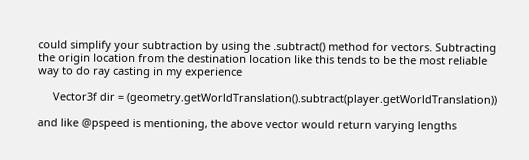could simplify your subtraction by using the .subtract() method for vectors. Subtracting the origin location from the destination location like this tends to be the most reliable way to do ray casting in my experience

     Vector3f dir = (geometry.getWorldTranslation().subtract(player.getWorldTranslation))

and like @pspeed is mentioning, the above vector would return varying lengths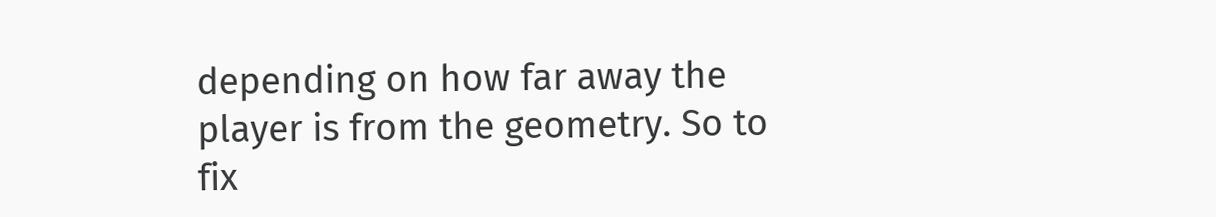depending on how far away the player is from the geometry. So to fix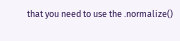that you need to use the .normalize()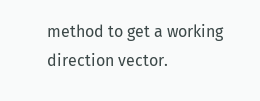method to get a working direction vector.